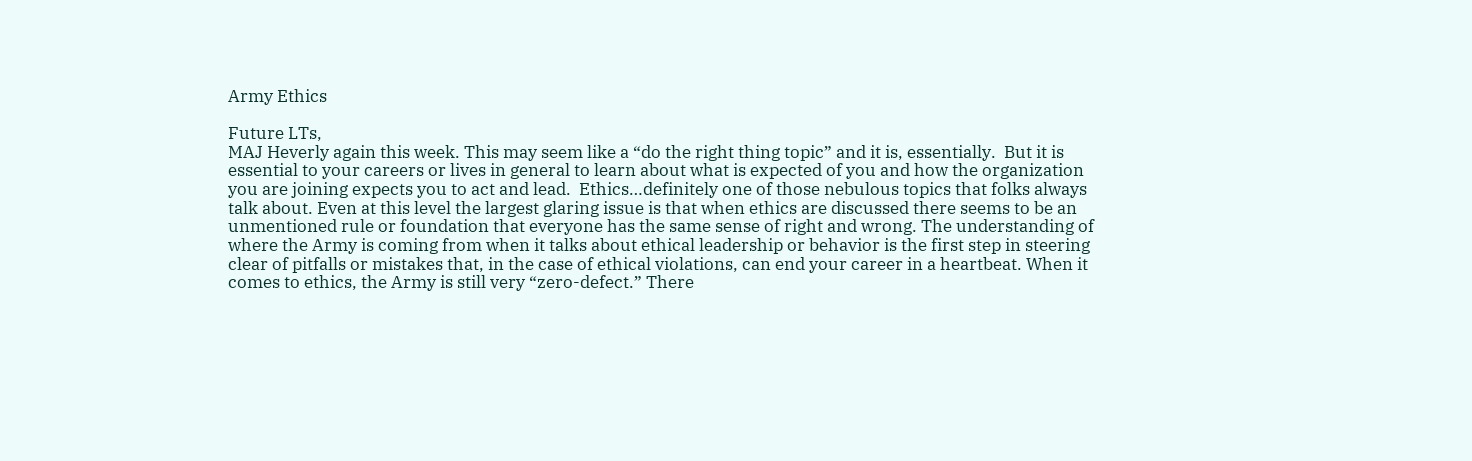Army Ethics

Future LTs,
MAJ Heverly again this week. This may seem like a “do the right thing topic” and it is, essentially.  But it is essential to your careers or lives in general to learn about what is expected of you and how the organization you are joining expects you to act and lead.  Ethics…definitely one of those nebulous topics that folks always talk about. Even at this level the largest glaring issue is that when ethics are discussed there seems to be an unmentioned rule or foundation that everyone has the same sense of right and wrong. The understanding of where the Army is coming from when it talks about ethical leadership or behavior is the first step in steering clear of pitfalls or mistakes that, in the case of ethical violations, can end your career in a heartbeat. When it comes to ethics, the Army is still very “zero-defect.” There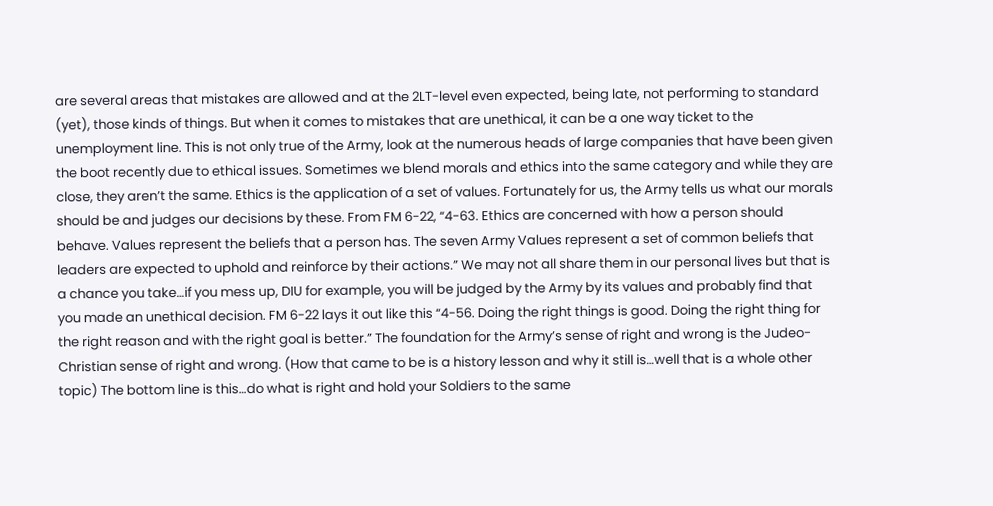are several areas that mistakes are allowed and at the 2LT-level even expected, being late, not performing to standard (yet), those kinds of things. But when it comes to mistakes that are unethical, it can be a one way ticket to the unemployment line. This is not only true of the Army, look at the numerous heads of large companies that have been given the boot recently due to ethical issues. Sometimes we blend morals and ethics into the same category and while they are close, they aren’t the same. Ethics is the application of a set of values. Fortunately for us, the Army tells us what our morals should be and judges our decisions by these. From FM 6-22, “4-63. Ethics are concerned with how a person should behave. Values represent the beliefs that a person has. The seven Army Values represent a set of common beliefs that leaders are expected to uphold and reinforce by their actions.” We may not all share them in our personal lives but that is a chance you take…if you mess up, DIU for example, you will be judged by the Army by its values and probably find that you made an unethical decision. FM 6-22 lays it out like this “4-56. Doing the right things is good. Doing the right thing for the right reason and with the right goal is better.” The foundation for the Army’s sense of right and wrong is the Judeo-Christian sense of right and wrong. (How that came to be is a history lesson and why it still is…well that is a whole other topic) The bottom line is this…do what is right and hold your Soldiers to the same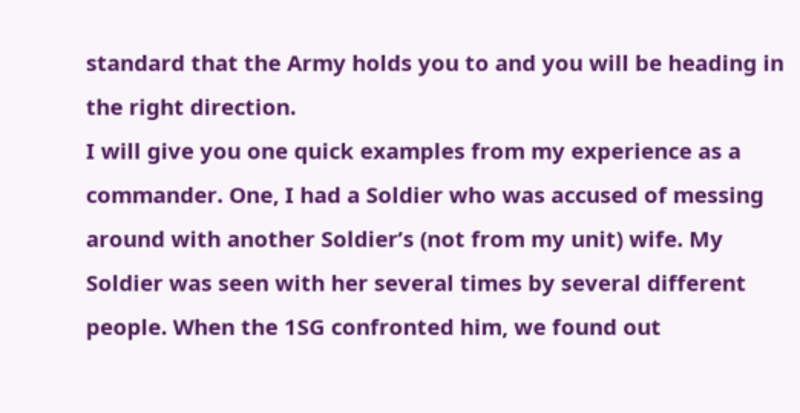standard that the Army holds you to and you will be heading in the right direction.
I will give you one quick examples from my experience as a commander. One, I had a Soldier who was accused of messing around with another Soldier’s (not from my unit) wife. My Soldier was seen with her several times by several different people. When the 1SG confronted him, we found out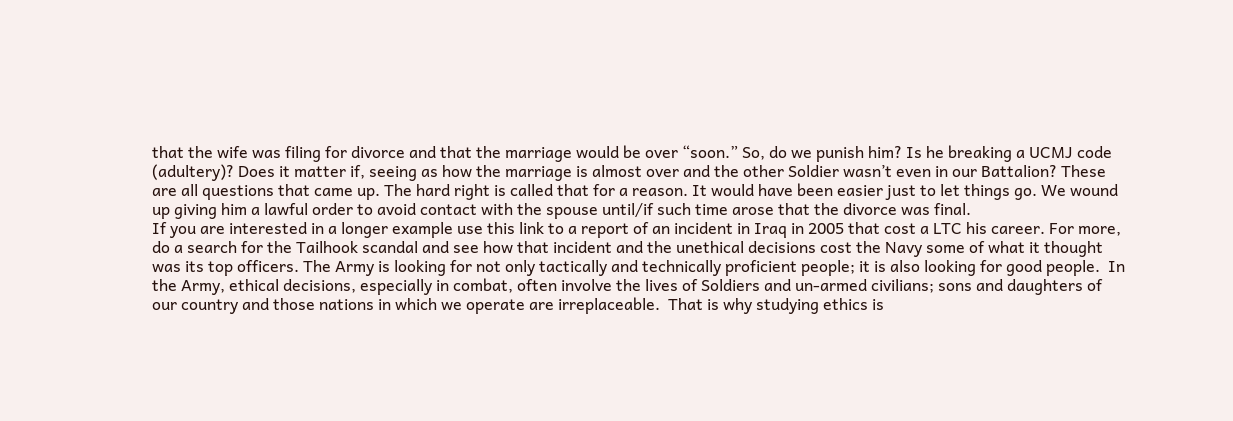that the wife was filing for divorce and that the marriage would be over “soon.” So, do we punish him? Is he breaking a UCMJ code (adultery)? Does it matter if, seeing as how the marriage is almost over and the other Soldier wasn’t even in our Battalion? These are all questions that came up. The hard right is called that for a reason. It would have been easier just to let things go. We wound up giving him a lawful order to avoid contact with the spouse until/if such time arose that the divorce was final.
If you are interested in a longer example use this link to a report of an incident in Iraq in 2005 that cost a LTC his career. For more, do a search for the Tailhook scandal and see how that incident and the unethical decisions cost the Navy some of what it thought was its top officers. The Army is looking for not only tactically and technically proficient people; it is also looking for good people.  In the Army, ethical decisions, especially in combat, often involve the lives of Soldiers and un-armed civilians; sons and daughters of our country and those nations in which we operate are irreplaceable.  That is why studying ethics is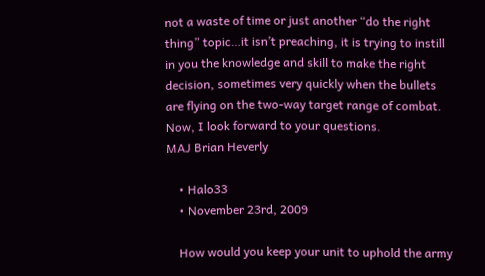not a waste of time or just another “do the right thing” topic…it isn’t preaching, it is trying to instill in you the knowledge and skill to make the right decision, sometimes very quickly when the bullets are flying on the two-way target range of combat.
Now, I look forward to your questions.
MAJ Brian Heverly

    • Halo33
    • November 23rd, 2009

    How would you keep your unit to uphold the army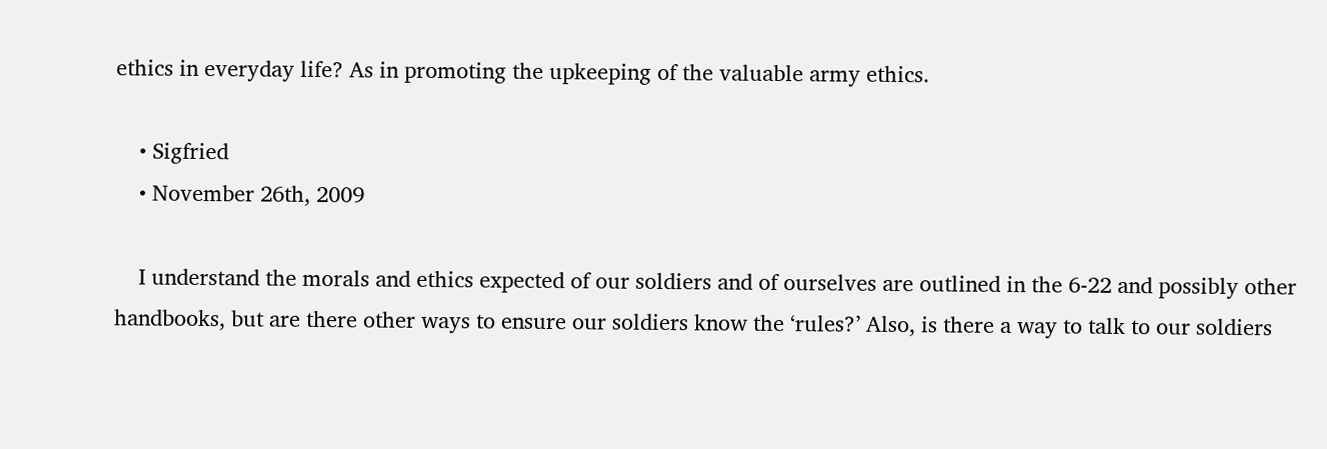ethics in everyday life? As in promoting the upkeeping of the valuable army ethics.

    • Sigfried
    • November 26th, 2009

    I understand the morals and ethics expected of our soldiers and of ourselves are outlined in the 6-22 and possibly other handbooks, but are there other ways to ensure our soldiers know the ‘rules?’ Also, is there a way to talk to our soldiers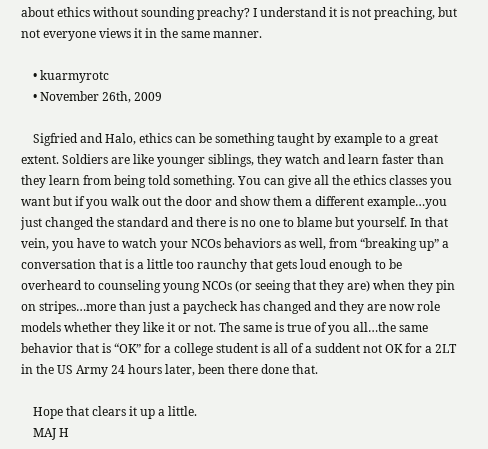about ethics without sounding preachy? I understand it is not preaching, but not everyone views it in the same manner.

    • kuarmyrotc
    • November 26th, 2009

    Sigfried and Halo, ethics can be something taught by example to a great extent. Soldiers are like younger siblings, they watch and learn faster than they learn from being told something. You can give all the ethics classes you want but if you walk out the door and show them a different example…you just changed the standard and there is no one to blame but yourself. In that vein, you have to watch your NCOs behaviors as well, from “breaking up” a conversation that is a little too raunchy that gets loud enough to be overheard to counseling young NCOs (or seeing that they are) when they pin on stripes…more than just a paycheck has changed and they are now role models whether they like it or not. The same is true of you all…the same behavior that is “OK” for a college student is all of a suddent not OK for a 2LT in the US Army 24 hours later, been there done that.

    Hope that clears it up a little.
    MAJ H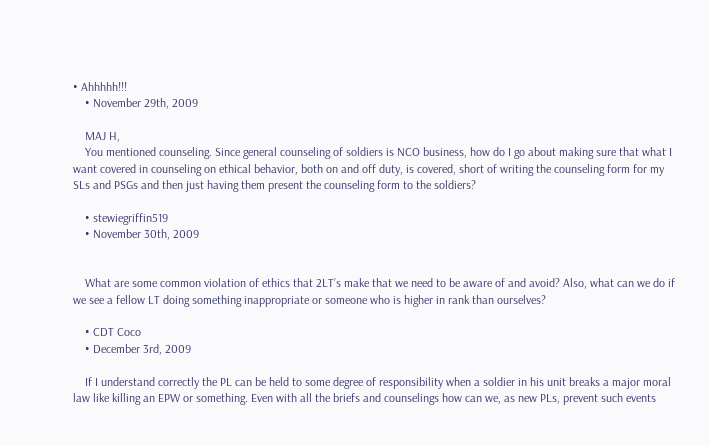• Ahhhhh!!!
    • November 29th, 2009

    MAJ H,
    You mentioned counseling. Since general counseling of soldiers is NCO business, how do I go about making sure that what I want covered in counseling on ethical behavior, both on and off duty, is covered, short of writing the counseling form for my SLs and PSGs and then just having them present the counseling form to the soldiers?

    • stewiegriffin519
    • November 30th, 2009


    What are some common violation of ethics that 2LT’s make that we need to be aware of and avoid? Also, what can we do if we see a fellow LT doing something inappropriate or someone who is higher in rank than ourselves?

    • CDT Coco
    • December 3rd, 2009

    If I understand correctly the PL can be held to some degree of responsibility when a soldier in his unit breaks a major moral law like killing an EPW or something. Even with all the briefs and counselings how can we, as new PLs, prevent such events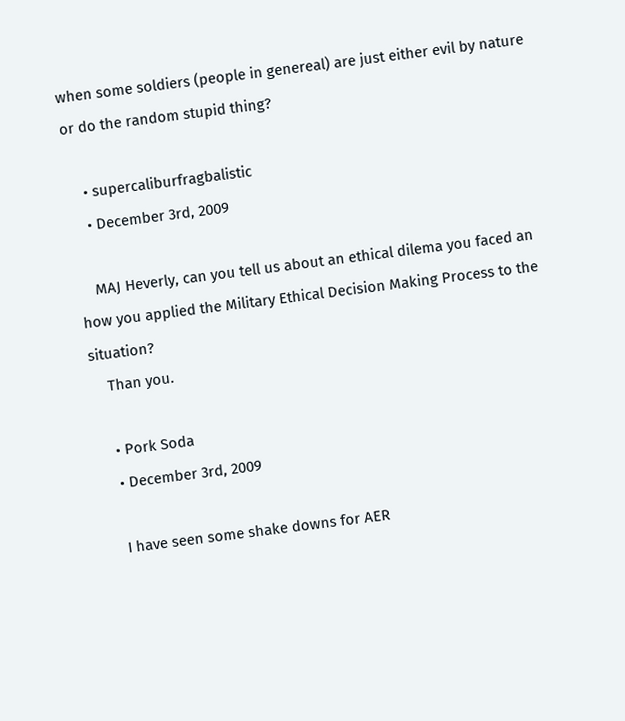when some soldiers (people in genereal) are just either evil by nature or do the random stupid thing?

    • supercaliburfragbalistic
    • December 3rd, 2009

    MAJ Heverly, can you tell us about an ethical dilema you faced an how you applied the Military Ethical Decision Making Process to the situation?
    Than you.

    • Pork Soda
    • December 3rd, 2009

    I have seen some shake downs for AER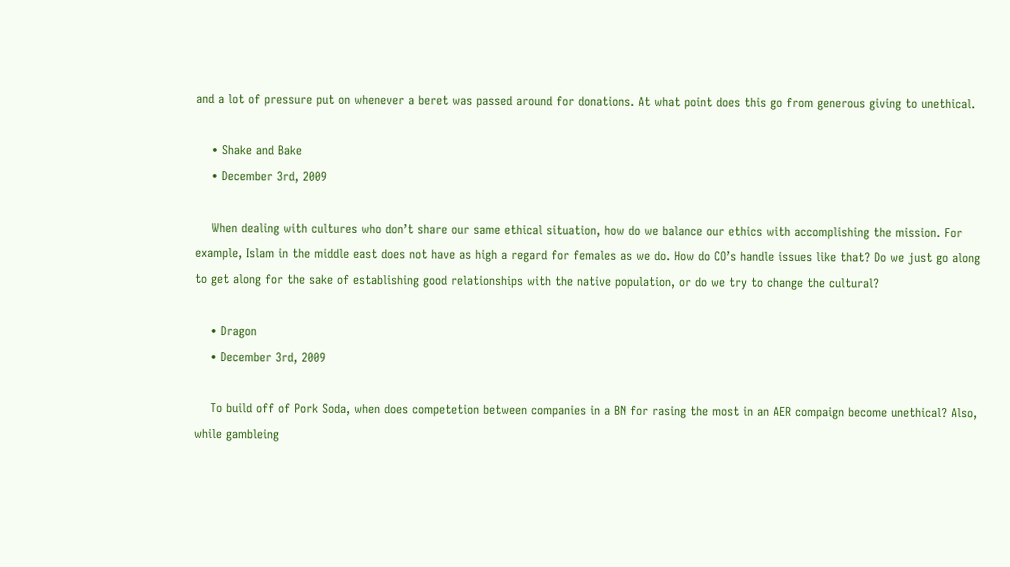and a lot of pressure put on whenever a beret was passed around for donations. At what point does this go from generous giving to unethical.

    • Shake and Bake
    • December 3rd, 2009

    When dealing with cultures who don’t share our same ethical situation, how do we balance our ethics with accomplishing the mission. For example, Islam in the middle east does not have as high a regard for females as we do. How do CO’s handle issues like that? Do we just go along to get along for the sake of establishing good relationships with the native population, or do we try to change the cultural?

    • Dragon
    • December 3rd, 2009

    To build off of Pork Soda, when does competetion between companies in a BN for rasing the most in an AER compaign become unethical? Also, while gambleing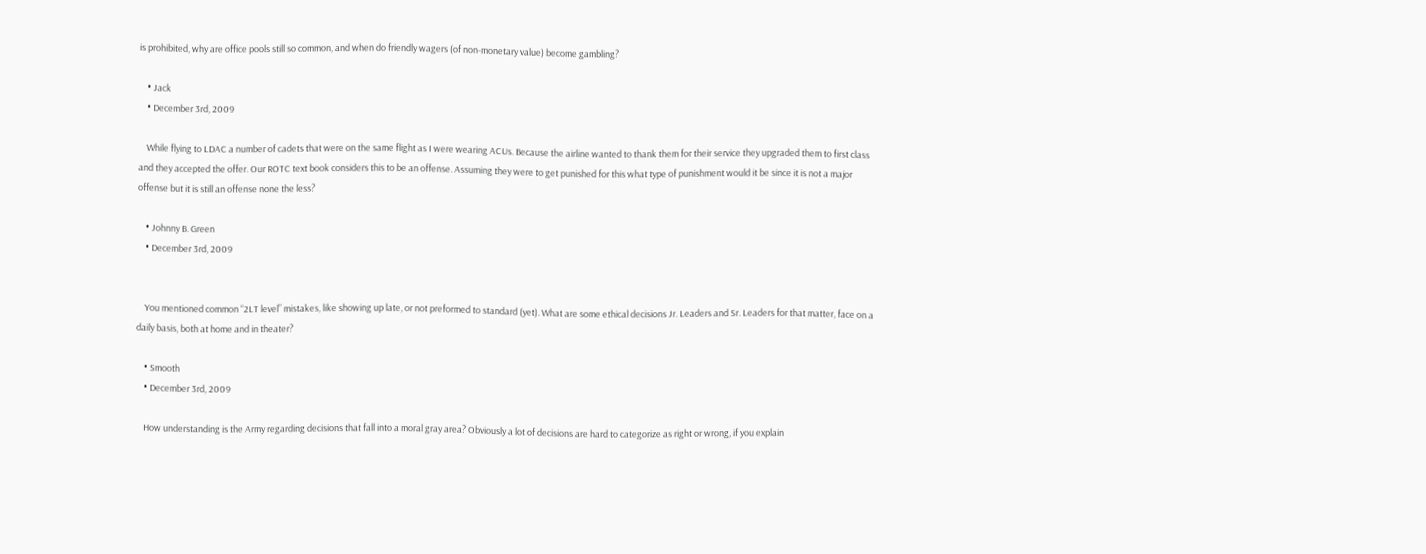is prohibited, why are office pools still so common, and when do friendly wagers (of non-monetary value) become gambling?

    • Jack
    • December 3rd, 2009

    While flying to LDAC a number of cadets that were on the same flight as I were wearing ACUs. Because the airline wanted to thank them for their service they upgraded them to first class and they accepted the offer. Our ROTC text book considers this to be an offense. Assuming they were to get punished for this what type of punishment would it be since it is not a major offense but it is still an offense none the less?

    • Johnny B. Green
    • December 3rd, 2009


    You mentioned common “2LT level” mistakes, like showing up late, or not preformed to standard (yet). What are some ethical decisions Jr. Leaders and Sr. Leaders for that matter, face on a daily basis, both at home and in theater?

    • Smooth
    • December 3rd, 2009

    How understanding is the Army regarding decisions that fall into a moral gray area? Obviously a lot of decisions are hard to categorize as right or wrong, if you explain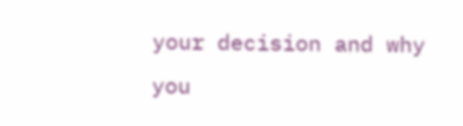your decision and why you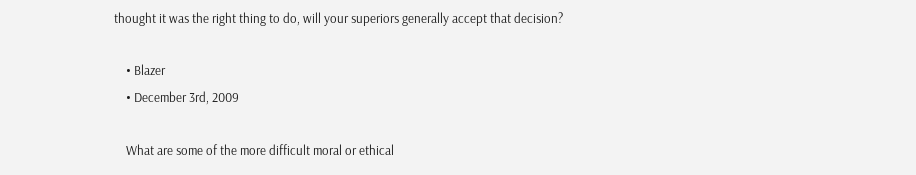thought it was the right thing to do, will your superiors generally accept that decision?

    • Blazer
    • December 3rd, 2009

    What are some of the more difficult moral or ethical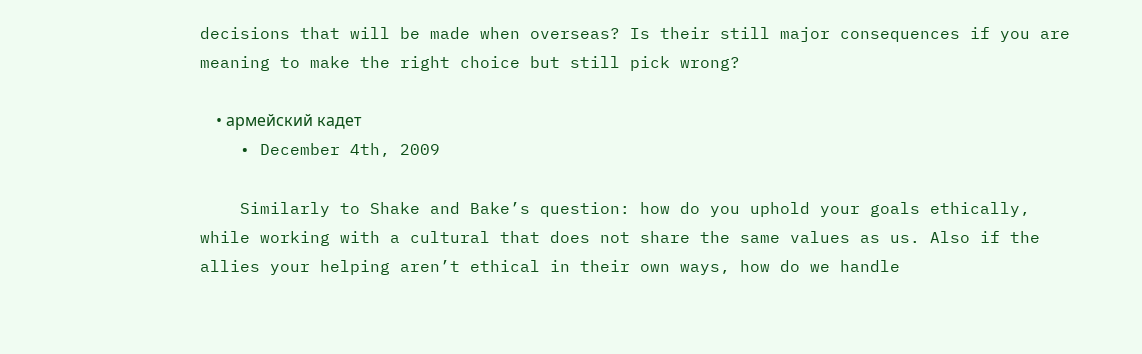decisions that will be made when overseas? Is their still major consequences if you are meaning to make the right choice but still pick wrong?

    • армейский кадет
    • December 4th, 2009

    Similarly to Shake and Bake’s question: how do you uphold your goals ethically, while working with a cultural that does not share the same values as us. Also if the allies your helping aren’t ethical in their own ways, how do we handle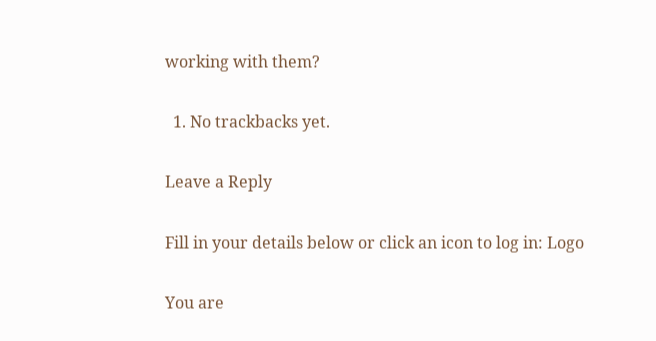working with them?

  1. No trackbacks yet.

Leave a Reply

Fill in your details below or click an icon to log in: Logo

You are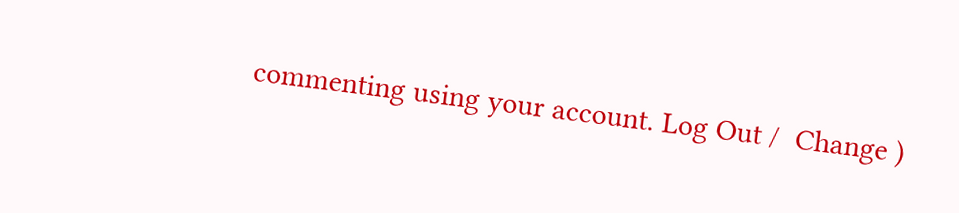commenting using your account. Log Out /  Change )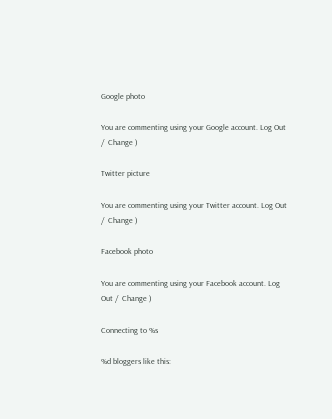Google photo

You are commenting using your Google account. Log Out /  Change )

Twitter picture

You are commenting using your Twitter account. Log Out /  Change )

Facebook photo

You are commenting using your Facebook account. Log Out /  Change )

Connecting to %s

%d bloggers like this: